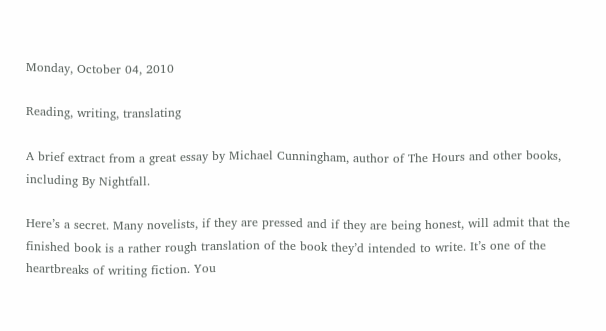Monday, October 04, 2010

Reading, writing, translating

A brief extract from a great essay by Michael Cunningham, author of The Hours and other books, including By Nightfall.

Here’s a secret. Many novelists, if they are pressed and if they are being honest, will admit that the finished book is a rather rough translation of the book they’d intended to write. It’s one of the heartbreaks of writing fiction. You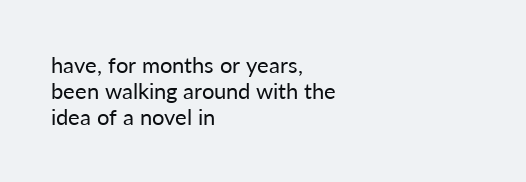have, for months or years, been walking around with the idea of a novel in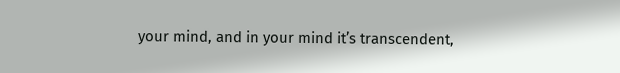your mind, and in your mind it’s transcendent,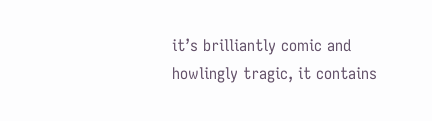it’s brilliantly comic and howlingly tragic, it contains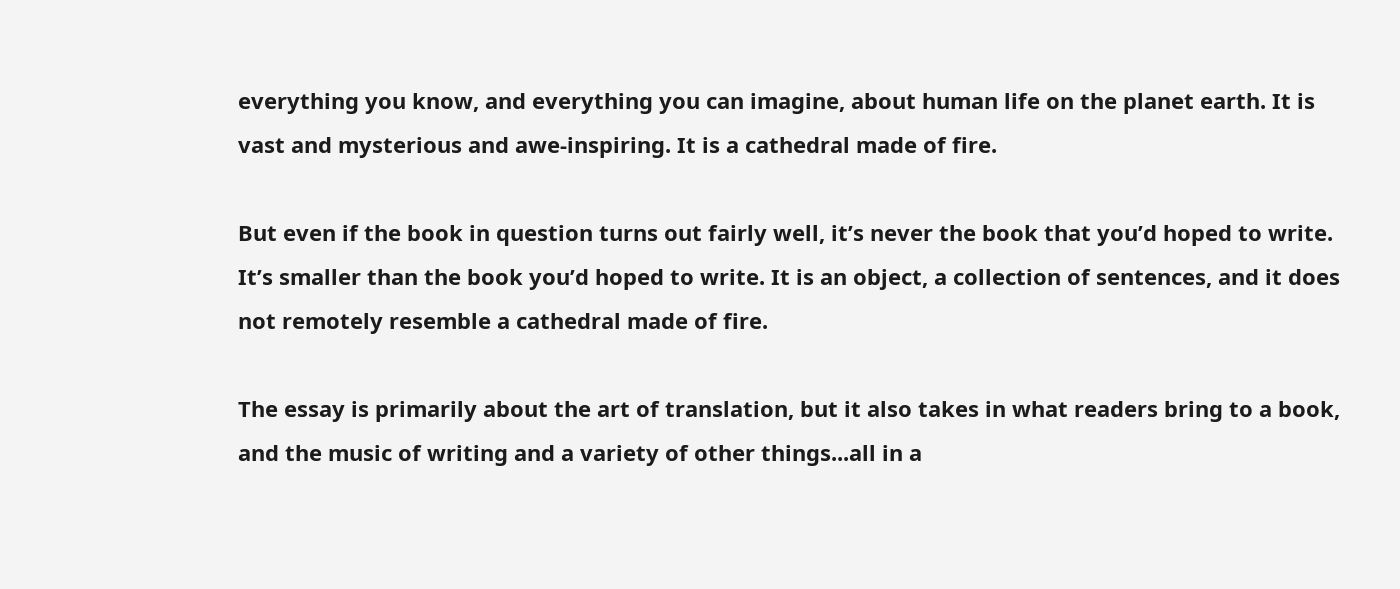everything you know, and everything you can imagine, about human life on the planet earth. It is vast and mysterious and awe-inspiring. It is a cathedral made of fire.

But even if the book in question turns out fairly well, it’s never the book that you’d hoped to write. It’s smaller than the book you’d hoped to write. It is an object, a collection of sentences, and it does not remotely resemble a cathedral made of fire.

The essay is primarily about the art of translation, but it also takes in what readers bring to a book, and the music of writing and a variety of other things...all in a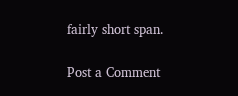fairly short span.

Post a Comment